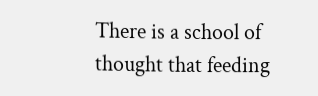There is a school of thought that feeding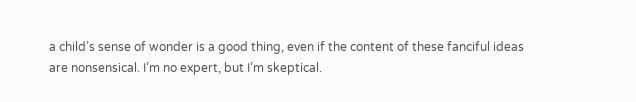a child’s sense of wonder is a good thing, even if the content of these fanciful ideas are nonsensical. I’m no expert, but I’m skeptical.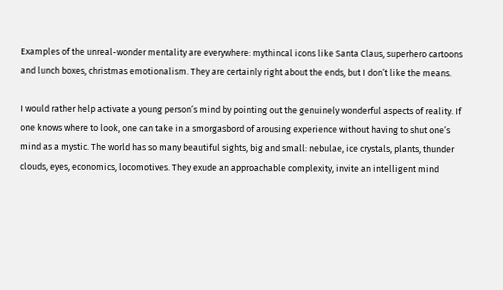Examples of the unreal-wonder mentality are everywhere: mythincal icons like Santa Claus, superhero cartoons and lunch boxes, christmas emotionalism. They are certainly right about the ends, but I don’t like the means.

I would rather help activate a young person’s mind by pointing out the genuinely wonderful aspects of reality. If one knows where to look, one can take in a smorgasbord of arousing experience without having to shut one’s mind as a mystic. The world has so many beautiful sights, big and small: nebulae, ice crystals, plants, thunder clouds, eyes, economics, locomotives. They exude an approachable complexity, invite an intelligent mind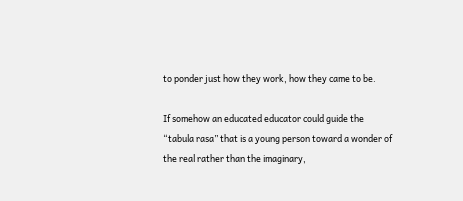to ponder just how they work, how they came to be.

If somehow an educated educator could guide the “tabula rasa” that is a young person toward a wonder of the real rather than the imaginary,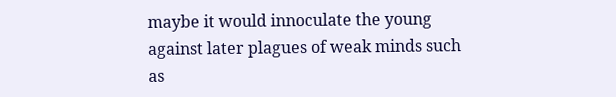maybe it would innoculate the young against later plagues of weak minds such as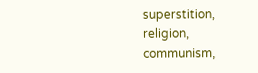superstition, religion, communism,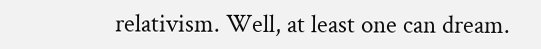relativism. Well, at least one can dream.